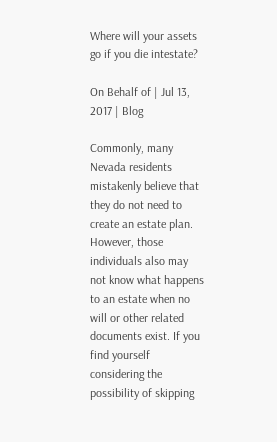Where will your assets go if you die intestate?

On Behalf of | Jul 13, 2017 | Blog

Commonly, many Nevada residents mistakenly believe that they do not need to create an estate plan. However, those individuals also may not know what happens to an estate when no will or other related documents exist. If you find yourself considering the possibility of skipping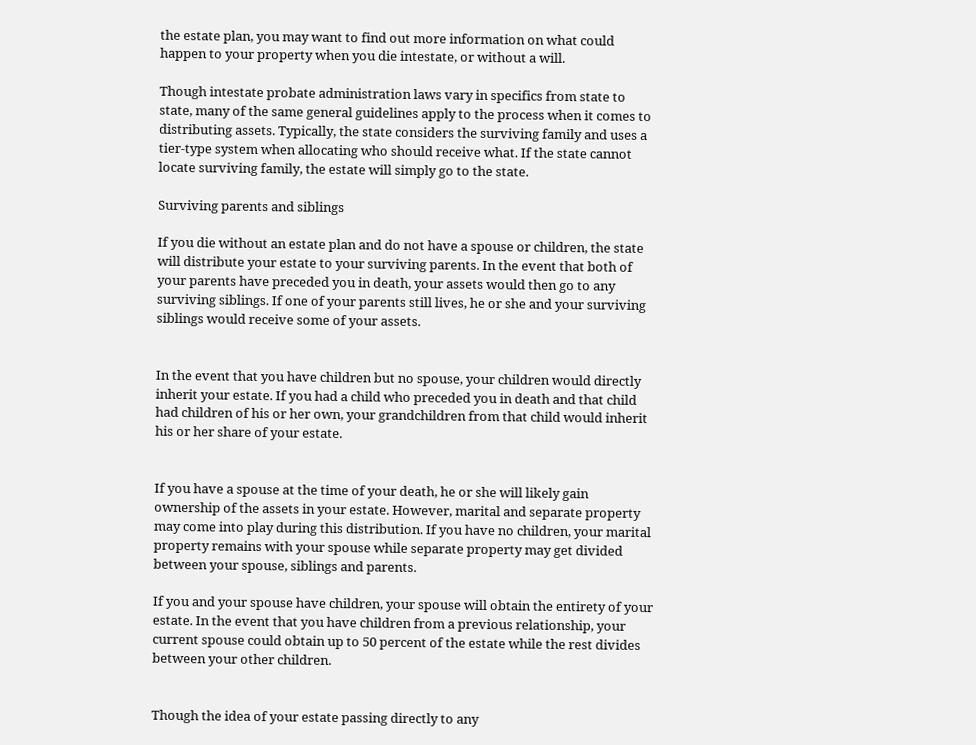the estate plan, you may want to find out more information on what could happen to your property when you die intestate, or without a will.

Though intestate probate administration laws vary in specifics from state to state, many of the same general guidelines apply to the process when it comes to distributing assets. Typically, the state considers the surviving family and uses a tier-type system when allocating who should receive what. If the state cannot locate surviving family, the estate will simply go to the state.

Surviving parents and siblings

If you die without an estate plan and do not have a spouse or children, the state will distribute your estate to your surviving parents. In the event that both of your parents have preceded you in death, your assets would then go to any surviving siblings. If one of your parents still lives, he or she and your surviving siblings would receive some of your assets.


In the event that you have children but no spouse, your children would directly inherit your estate. If you had a child who preceded you in death and that child had children of his or her own, your grandchildren from that child would inherit his or her share of your estate.


If you have a spouse at the time of your death, he or she will likely gain ownership of the assets in your estate. However, marital and separate property may come into play during this distribution. If you have no children, your marital property remains with your spouse while separate property may get divided between your spouse, siblings and parents.

If you and your spouse have children, your spouse will obtain the entirety of your estate. In the event that you have children from a previous relationship, your current spouse could obtain up to 50 percent of the estate while the rest divides between your other children.


Though the idea of your estate passing directly to any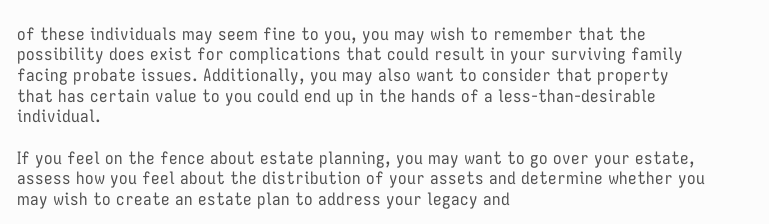of these individuals may seem fine to you, you may wish to remember that the possibility does exist for complications that could result in your surviving family facing probate issues. Additionally, you may also want to consider that property that has certain value to you could end up in the hands of a less-than-desirable individual.

If you feel on the fence about estate planning, you may want to go over your estate, assess how you feel about the distribution of your assets and determine whether you may wish to create an estate plan to address your legacy and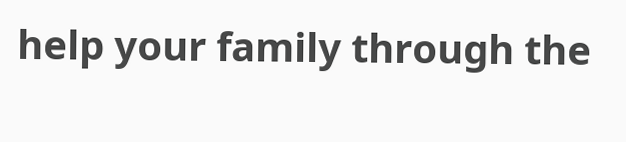help your family through the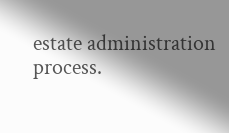estate administration process.